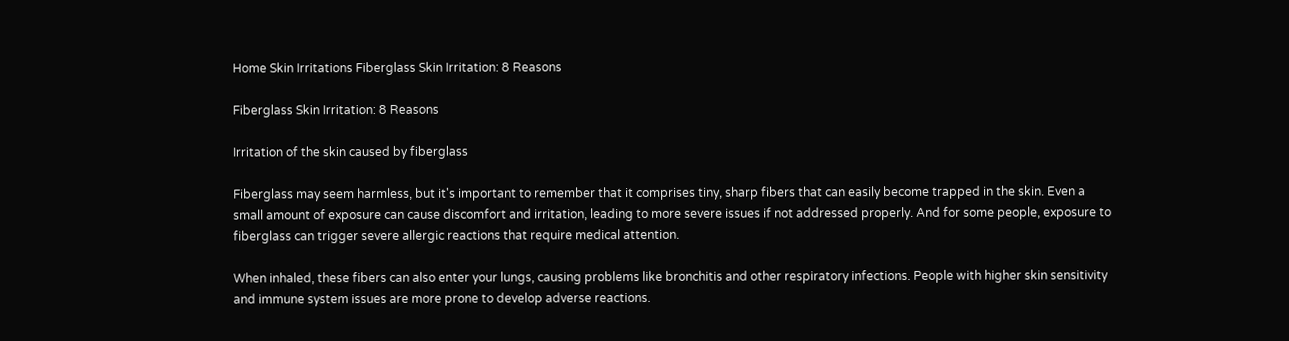Home Skin Irritations Fiberglass Skin Irritation: 8 Reasons

Fiberglass Skin Irritation: 8 Reasons

Irritation of the skin caused by fiberglass

Fiberglass may seem harmless, but it's important to remember that it comprises tiny, sharp fibers that can easily become trapped in the skin. Even a small amount of exposure can cause discomfort and irritation, leading to more severe issues if not addressed properly. And for some people, exposure to fiberglass can trigger severe allergic reactions that require medical attention.

When inhaled, these fibers can also enter your lungs, causing problems like bronchitis and other respiratory infections. People with higher skin sensitivity and immune system issues are more prone to develop adverse reactions.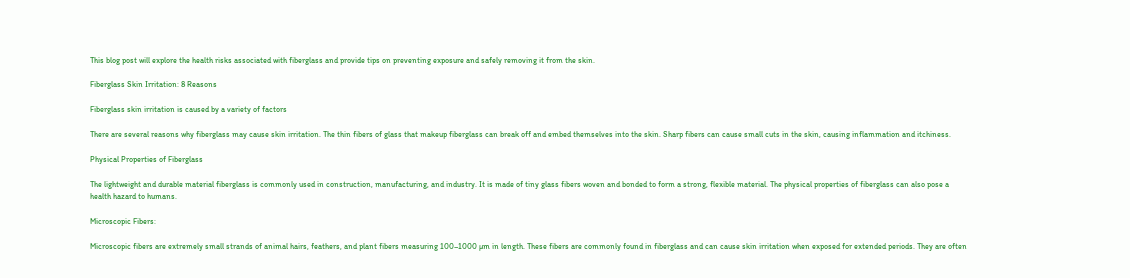This blog post will explore the health risks associated with fiberglass and provide tips on preventing exposure and safely removing it from the skin.

Fiberglass Skin Irritation: 8 Reasons

Fiberglass skin irritation is caused by a variety of factors

There are several reasons why fiberglass may cause skin irritation. The thin fibers of glass that makeup fiberglass can break off and embed themselves into the skin. Sharp fibers can cause small cuts in the skin, causing inflammation and itchiness.

Physical Properties of Fiberglass

The lightweight and durable material fiberglass is commonly used in construction, manufacturing, and industry. It is made of tiny glass fibers woven and bonded to form a strong, flexible material. The physical properties of fiberglass can also pose a health hazard to humans.

Microscopic Fibers:

Microscopic fibers are extremely small strands of animal hairs, feathers, and plant fibers measuring 100–1000 µm in length. These fibers are commonly found in fiberglass and can cause skin irritation when exposed for extended periods. They are often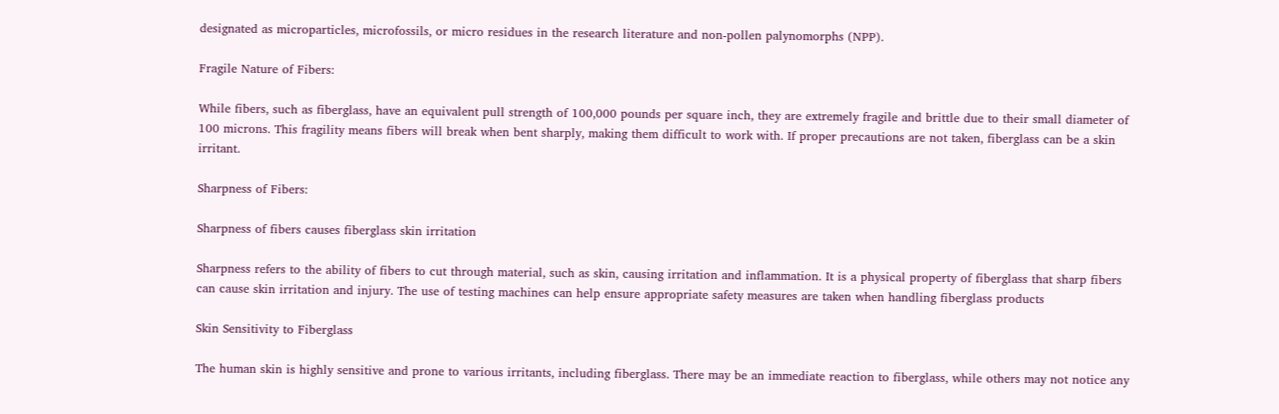designated as microparticles, microfossils, or micro residues in the research literature and non-pollen palynomorphs (NPP).

Fragile Nature of Fibers:

While fibers, such as fiberglass, have an equivalent pull strength of 100,000 pounds per square inch, they are extremely fragile and brittle due to their small diameter of 100 microns. This fragility means fibers will break when bent sharply, making them difficult to work with. If proper precautions are not taken, fiberglass can be a skin irritant.

Sharpness of Fibers:

Sharpness of fibers causes fiberglass skin irritation

Sharpness refers to the ability of fibers to cut through material, such as skin, causing irritation and inflammation. It is a physical property of fiberglass that sharp fibers can cause skin irritation and injury. The use of testing machines can help ensure appropriate safety measures are taken when handling fiberglass products

Skin Sensitivity to Fiberglass

The human skin is highly sensitive and prone to various irritants, including fiberglass. There may be an immediate reaction to fiberglass, while others may not notice any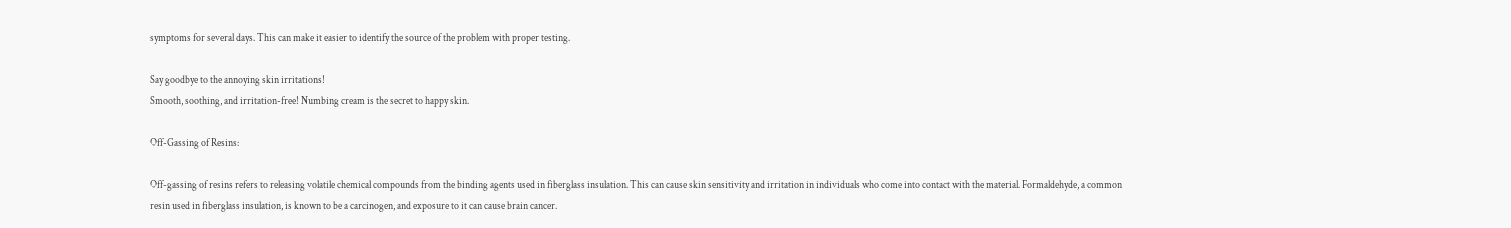symptoms for several days. This can make it easier to identify the source of the problem with proper testing.

Say goodbye to the annoying skin irritations!
Smooth, soothing, and irritation-free! Numbing cream is the secret to happy skin.

Off-Gassing of Resins:

Off-gassing of resins refers to releasing volatile chemical compounds from the binding agents used in fiberglass insulation. This can cause skin sensitivity and irritation in individuals who come into contact with the material. Formaldehyde, a common resin used in fiberglass insulation, is known to be a carcinogen, and exposure to it can cause brain cancer.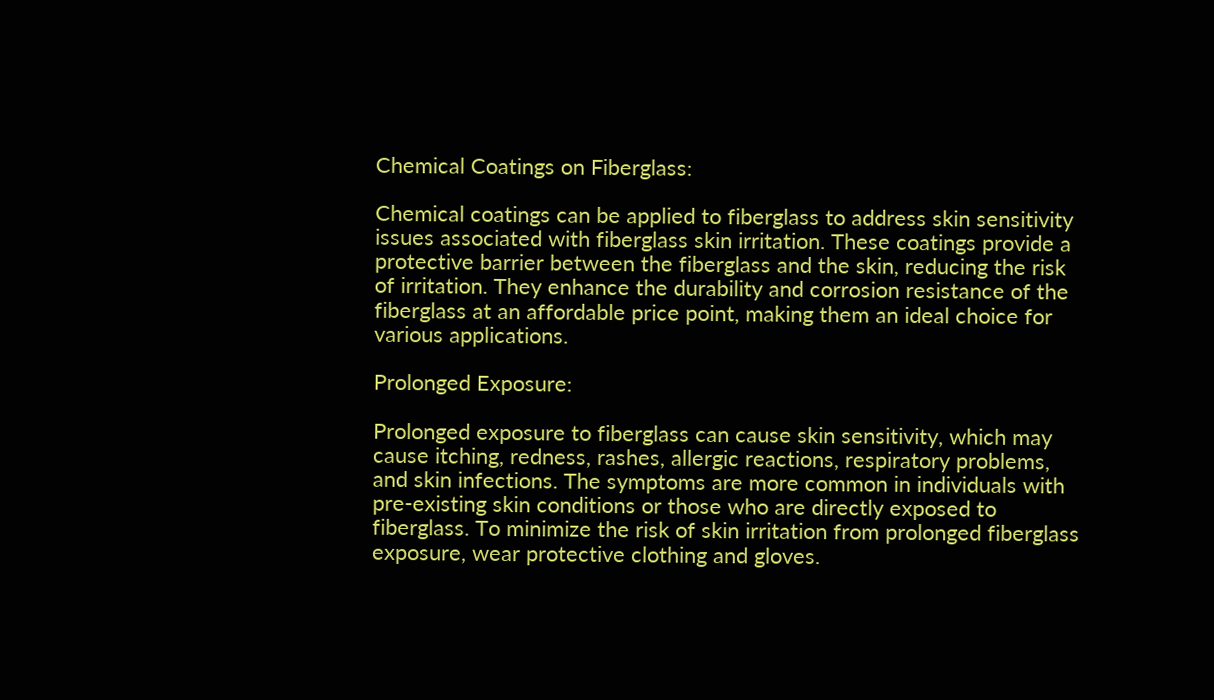Chemical Coatings on Fiberglass:

Chemical coatings can be applied to fiberglass to address skin sensitivity issues associated with fiberglass skin irritation. These coatings provide a protective barrier between the fiberglass and the skin, reducing the risk of irritation. They enhance the durability and corrosion resistance of the fiberglass at an affordable price point, making them an ideal choice for various applications.

Prolonged Exposure:

Prolonged exposure to fiberglass can cause skin sensitivity, which may cause itching, redness, rashes, allergic reactions, respiratory problems, and skin infections. The symptoms are more common in individuals with pre-existing skin conditions or those who are directly exposed to fiberglass. To minimize the risk of skin irritation from prolonged fiberglass exposure, wear protective clothing and gloves.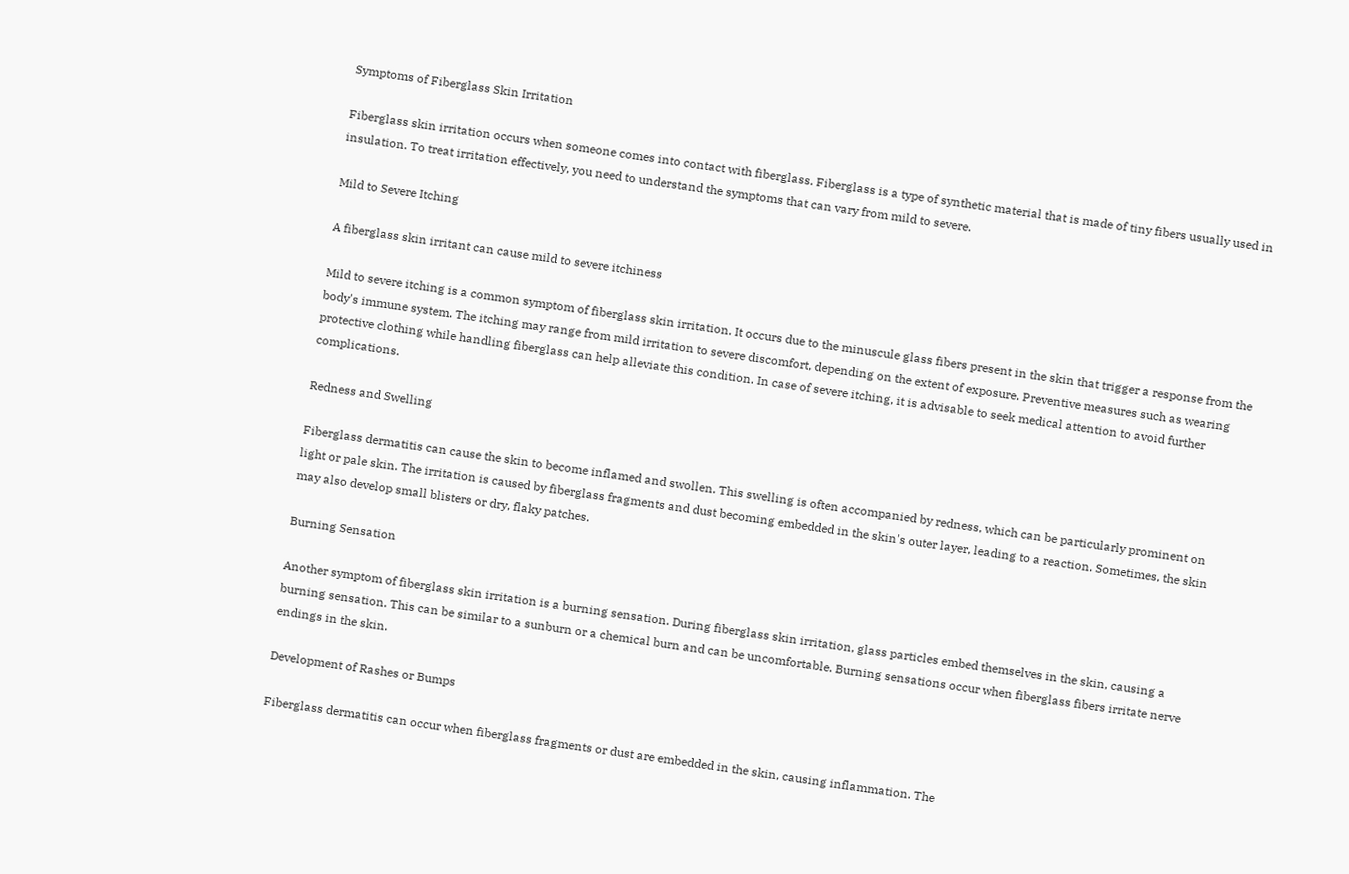Symptoms of Fiberglass Skin Irritation

Fiberglass skin irritation occurs when someone comes into contact with fiberglass. Fiberglass is a type of synthetic material that is made of tiny fibers usually used in insulation. To treat irritation effectively, you need to understand the symptoms that can vary from mild to severe.

Mild to Severe Itching

A fiberglass skin irritant can cause mild to severe itchiness

Mild to severe itching is a common symptom of fiberglass skin irritation. It occurs due to the minuscule glass fibers present in the skin that trigger a response from the body's immune system. The itching may range from mild irritation to severe discomfort, depending on the extent of exposure. Preventive measures such as wearing protective clothing while handling fiberglass can help alleviate this condition. In case of severe itching, it is advisable to seek medical attention to avoid further complications.

Redness and Swelling

Fiberglass dermatitis can cause the skin to become inflamed and swollen. This swelling is often accompanied by redness, which can be particularly prominent on light or pale skin. The irritation is caused by fiberglass fragments and dust becoming embedded in the skin's outer layer, leading to a reaction. Sometimes, the skin may also develop small blisters or dry, flaky patches.

Burning Sensation

Another symptom of fiberglass skin irritation is a burning sensation. During fiberglass skin irritation, glass particles embed themselves in the skin, causing a burning sensation. This can be similar to a sunburn or a chemical burn and can be uncomfortable. Burning sensations occur when fiberglass fibers irritate nerve endings in the skin.

Development of Rashes or Bumps

Fiberglass dermatitis can occur when fiberglass fragments or dust are embedded in the skin, causing inflammation. The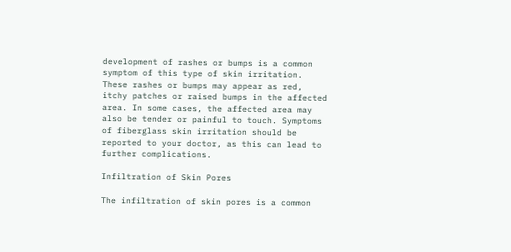development of rashes or bumps is a common symptom of this type of skin irritation. These rashes or bumps may appear as red, itchy patches or raised bumps in the affected area. In some cases, the affected area may also be tender or painful to touch. Symptoms of fiberglass skin irritation should be reported to your doctor, as this can lead to further complications.

Infiltration of Skin Pores

The infiltration of skin pores is a common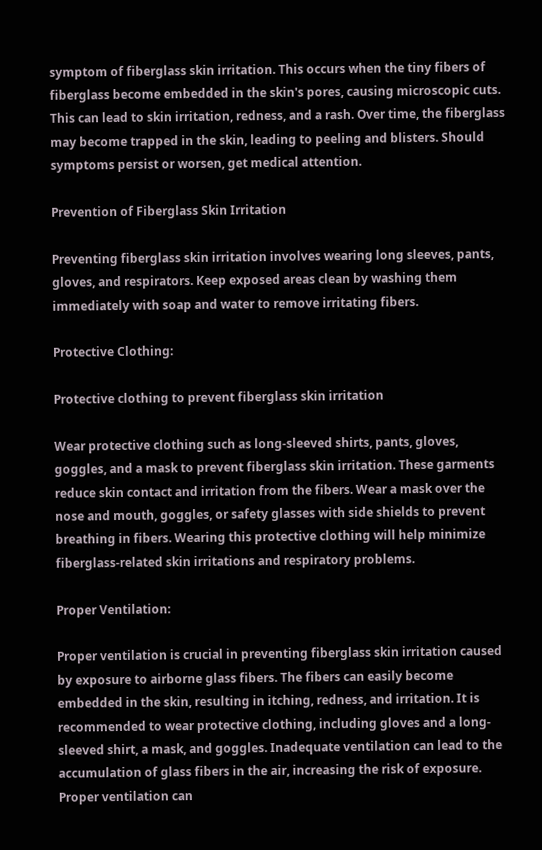symptom of fiberglass skin irritation. This occurs when the tiny fibers of fiberglass become embedded in the skin's pores, causing microscopic cuts. This can lead to skin irritation, redness, and a rash. Over time, the fiberglass may become trapped in the skin, leading to peeling and blisters. Should symptoms persist or worsen, get medical attention.

Prevention of Fiberglass Skin Irritation

Preventing fiberglass skin irritation involves wearing long sleeves, pants, gloves, and respirators. Keep exposed areas clean by washing them immediately with soap and water to remove irritating fibers.

Protective Clothing:

Protective clothing to prevent fiberglass skin irritation

Wear protective clothing such as long-sleeved shirts, pants, gloves, goggles, and a mask to prevent fiberglass skin irritation. These garments reduce skin contact and irritation from the fibers. Wear a mask over the nose and mouth, goggles, or safety glasses with side shields to prevent breathing in fibers. Wearing this protective clothing will help minimize fiberglass-related skin irritations and respiratory problems.

Proper Ventilation:

Proper ventilation is crucial in preventing fiberglass skin irritation caused by exposure to airborne glass fibers. The fibers can easily become embedded in the skin, resulting in itching, redness, and irritation. It is recommended to wear protective clothing, including gloves and a long-sleeved shirt, a mask, and goggles. Inadequate ventilation can lead to the accumulation of glass fibers in the air, increasing the risk of exposure. Proper ventilation can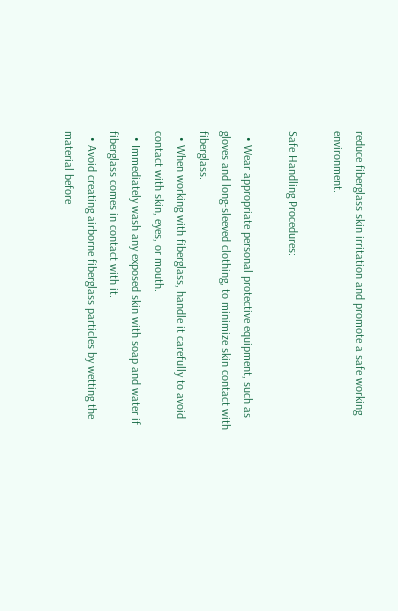reduce fiberglass skin irritation and promote a safe working environment.

Safe Handling Procedures:

  • Wear appropriate personal protective equipment, such as gloves and long-sleeved clothing, to minimize skin contact with fiberglass.
  • When working with fiberglass, handle it carefully to avoid contact with skin, eyes, or mouth.
  • Immediately wash any exposed skin with soap and water if fiberglass comes in contact with it.
  • Avoid creating airborne fiberglass particles by wetting the material before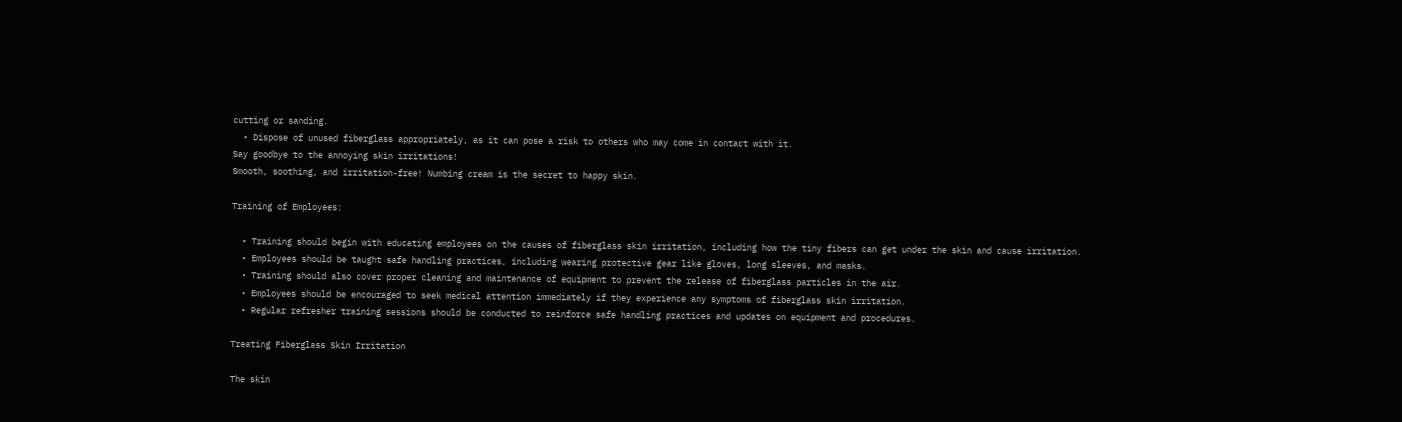cutting or sanding.
  • Dispose of unused fiberglass appropriately, as it can pose a risk to others who may come in contact with it.
Say goodbye to the annoying skin irritations!
Smooth, soothing, and irritation-free! Numbing cream is the secret to happy skin.

Training of Employees:

  • Training should begin with educating employees on the causes of fiberglass skin irritation, including how the tiny fibers can get under the skin and cause irritation.
  • Employees should be taught safe handling practices, including wearing protective gear like gloves, long sleeves, and masks.
  • Training should also cover proper cleaning and maintenance of equipment to prevent the release of fiberglass particles in the air.
  • Employees should be encouraged to seek medical attention immediately if they experience any symptoms of fiberglass skin irritation.
  • Regular refresher training sessions should be conducted to reinforce safe handling practices and updates on equipment and procedures.

Treating Fiberglass Skin Irritation

The skin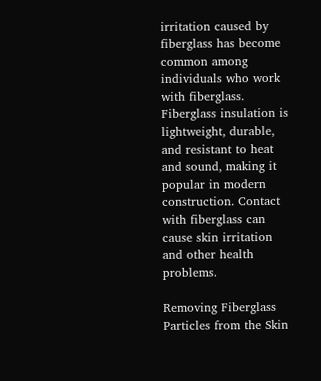irritation caused by fiberglass has become common among individuals who work with fiberglass. Fiberglass insulation is lightweight, durable, and resistant to heat and sound, making it popular in modern construction. Contact with fiberglass can cause skin irritation and other health problems.

Removing Fiberglass Particles from the Skin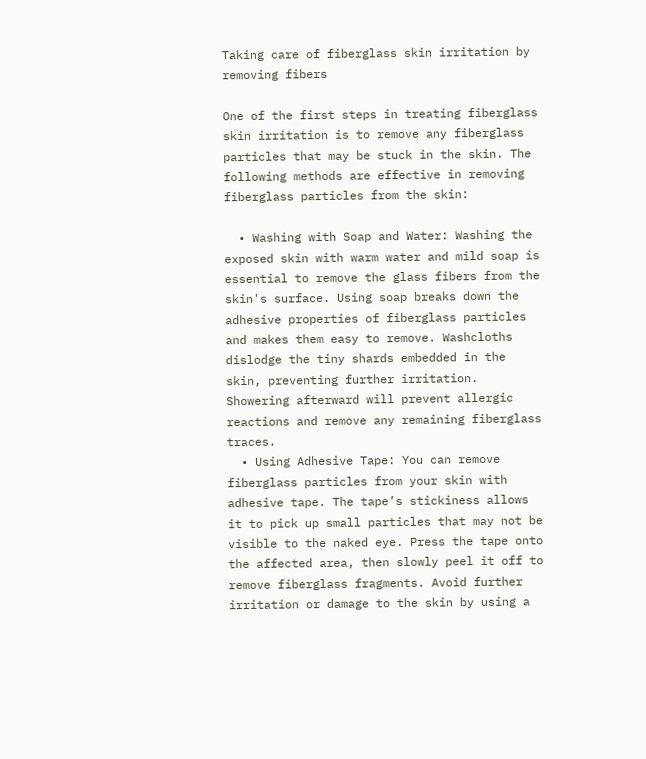Taking care of fiberglass skin irritation by removing fibers

One of the first steps in treating fiberglass skin irritation is to remove any fiberglass particles that may be stuck in the skin. The following methods are effective in removing fiberglass particles from the skin:

  • Washing with Soap and Water: Washing the exposed skin with warm water and mild soap is essential to remove the glass fibers from the skin's surface. Using soap breaks down the adhesive properties of fiberglass particles and makes them easy to remove. Washcloths dislodge the tiny shards embedded in the skin, preventing further irritation. Showering afterward will prevent allergic reactions and remove any remaining fiberglass traces.
  • Using Adhesive Tape: You can remove fiberglass particles from your skin with adhesive tape. The tape’s stickiness allows it to pick up small particles that may not be visible to the naked eye. Press the tape onto the affected area, then slowly peel it off to remove fiberglass fragments. Avoid further irritation or damage to the skin by using a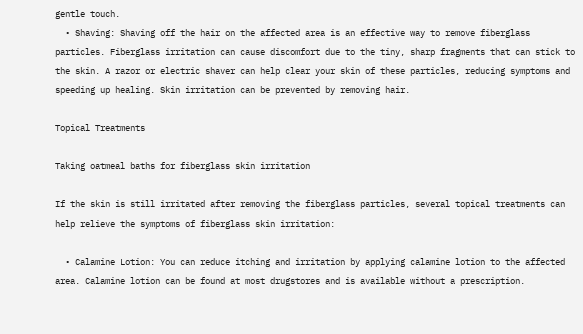gentle touch.
  • Shaving: Shaving off the hair on the affected area is an effective way to remove fiberglass particles. Fiberglass irritation can cause discomfort due to the tiny, sharp fragments that can stick to the skin. A razor or electric shaver can help clear your skin of these particles, reducing symptoms and speeding up healing. Skin irritation can be prevented by removing hair.

Topical Treatments

Taking oatmeal baths for fiberglass skin irritation

If the skin is still irritated after removing the fiberglass particles, several topical treatments can help relieve the symptoms of fiberglass skin irritation:

  • Calamine Lotion: You can reduce itching and irritation by applying calamine lotion to the affected area. Calamine lotion can be found at most drugstores and is available without a prescription.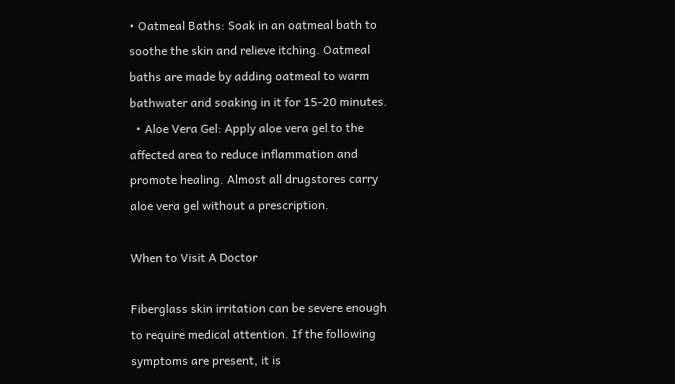• Oatmeal Baths: Soak in an oatmeal bath to soothe the skin and relieve itching. Oatmeal baths are made by adding oatmeal to warm bathwater and soaking in it for 15-20 minutes.
  • Aloe Vera Gel: Apply aloe vera gel to the affected area to reduce inflammation and promote healing. Almost all drugstores carry aloe vera gel without a prescription.

When to Visit A Doctor

Fiberglass skin irritation can be severe enough to require medical attention. If the following symptoms are present, it is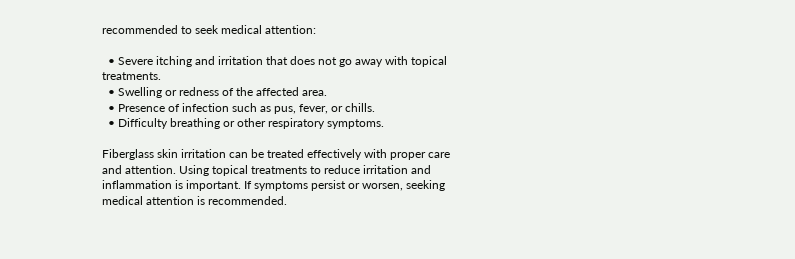recommended to seek medical attention:

  • Severe itching and irritation that does not go away with topical treatments.
  • Swelling or redness of the affected area.
  • Presence of infection such as pus, fever, or chills.
  • Difficulty breathing or other respiratory symptoms.

Fiberglass skin irritation can be treated effectively with proper care and attention. Using topical treatments to reduce irritation and inflammation is important. If symptoms persist or worsen, seeking medical attention is recommended.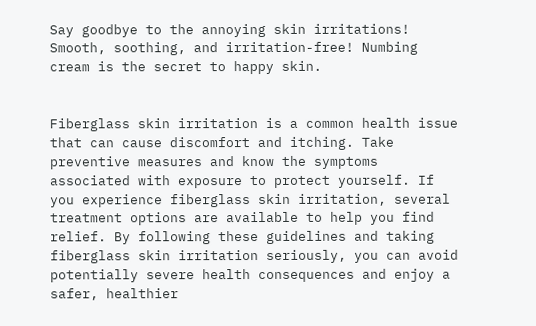Say goodbye to the annoying skin irritations!
Smooth, soothing, and irritation-free! Numbing cream is the secret to happy skin.


Fiberglass skin irritation is a common health issue that can cause discomfort and itching. Take preventive measures and know the symptoms associated with exposure to protect yourself. If you experience fiberglass skin irritation, several treatment options are available to help you find relief. By following these guidelines and taking fiberglass skin irritation seriously, you can avoid potentially severe health consequences and enjoy a safer, healthier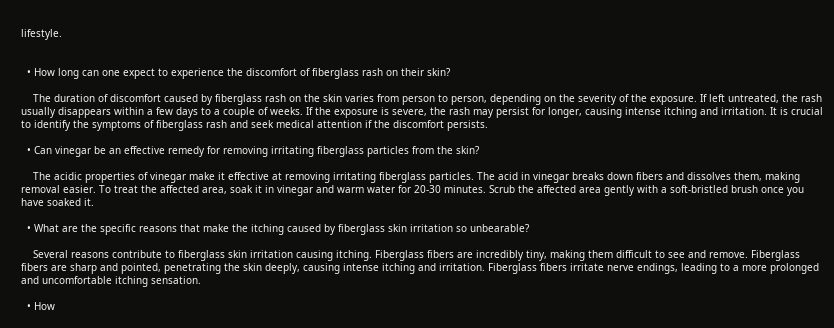lifestyle.


  • How long can one expect to experience the discomfort of fiberglass rash on their skin?

    The duration of discomfort caused by fiberglass rash on the skin varies from person to person, depending on the severity of the exposure. If left untreated, the rash usually disappears within a few days to a couple of weeks. If the exposure is severe, the rash may persist for longer, causing intense itching and irritation. It is crucial to identify the symptoms of fiberglass rash and seek medical attention if the discomfort persists.

  • Can vinegar be an effective remedy for removing irritating fiberglass particles from the skin?

    The acidic properties of vinegar make it effective at removing irritating fiberglass particles. The acid in vinegar breaks down fibers and dissolves them, making removal easier. To treat the affected area, soak it in vinegar and warm water for 20-30 minutes. Scrub the affected area gently with a soft-bristled brush once you have soaked it.

  • What are the specific reasons that make the itching caused by fiberglass skin irritation so unbearable?

    Several reasons contribute to fiberglass skin irritation causing itching. Fiberglass fibers are incredibly tiny, making them difficult to see and remove. Fiberglass fibers are sharp and pointed, penetrating the skin deeply, causing intense itching and irritation. Fiberglass fibers irritate nerve endings, leading to a more prolonged and uncomfortable itching sensation.

  • How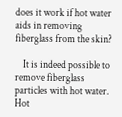does it work if hot water aids in removing fiberglass from the skin?

    It is indeed possible to remove fiberglass particles with hot water. Hot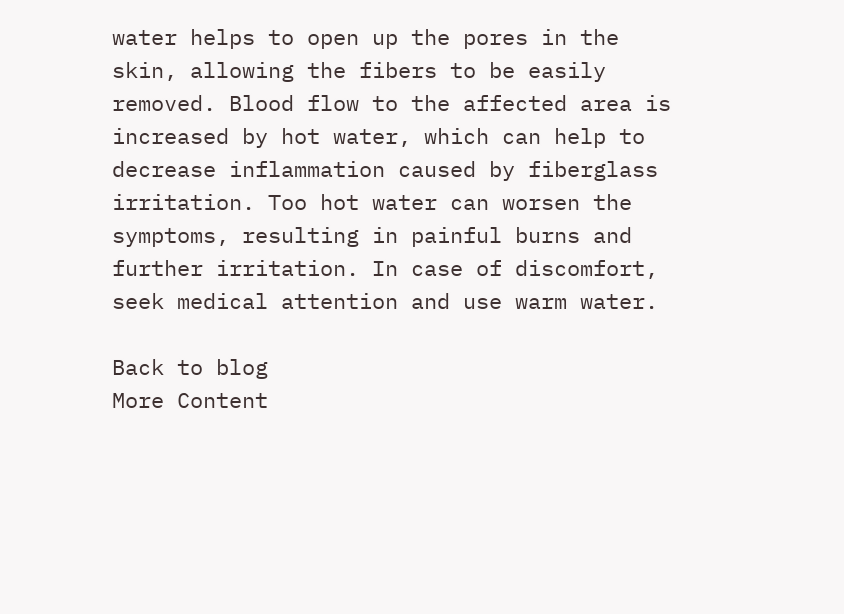water helps to open up the pores in the skin, allowing the fibers to be easily removed. Blood flow to the affected area is increased by hot water, which can help to decrease inflammation caused by fiberglass irritation. Too hot water can worsen the symptoms, resulting in painful burns and further irritation. In case of discomfort, seek medical attention and use warm water.

Back to blog
More Content